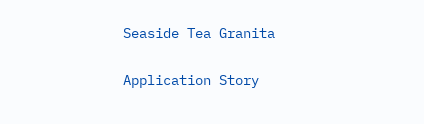Seaside Tea Granita

Application Story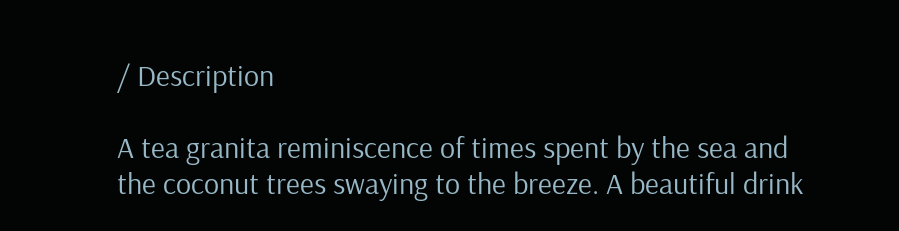/ Description

A tea granita reminiscence of times spent by the sea and the coconut trees swaying to the breeze. A beautiful drink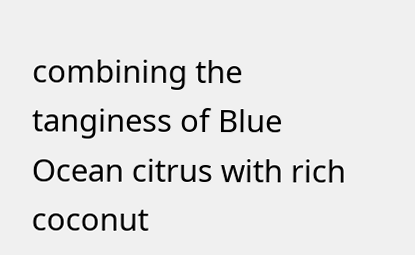combining the tanginess of Blue Ocean citrus with rich coconut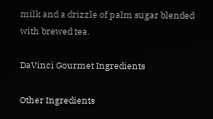milk and a drizzle of palm sugar blended with brewed tea.

DaVinci Gourmet Ingredients

Other Ingredients